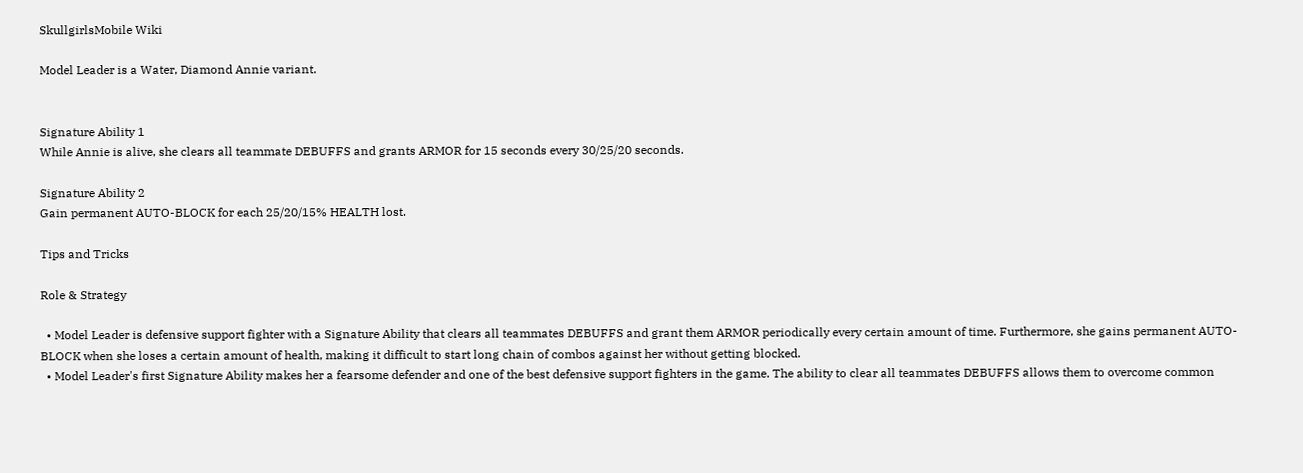SkullgirlsMobile Wiki

Model Leader is a Water, Diamond Annie variant.


Signature Ability 1
While Annie is alive, she clears all teammate DEBUFFS and grants ARMOR for 15 seconds every 30/25/20 seconds.

Signature Ability 2
Gain permanent AUTO-BLOCK for each 25/20/15% HEALTH lost.

Tips and Tricks

Role & Strategy

  • Model Leader is defensive support fighter with a Signature Ability that clears all teammates DEBUFFS and grant them ARMOR periodically every certain amount of time. Furthermore, she gains permanent AUTO-BLOCK when she loses a certain amount of health, making it difficult to start long chain of combos against her without getting blocked.
  • Model Leader's first Signature Ability makes her a fearsome defender and one of the best defensive support fighters in the game. The ability to clear all teammates DEBUFFS allows them to overcome common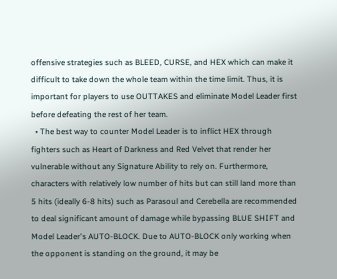offensive strategies such as BLEED, CURSE, and HEX which can make it difficult to take down the whole team within the time limit. Thus, it is important for players to use OUTTAKES and eliminate Model Leader first before defeating the rest of her team.
  • The best way to counter Model Leader is to inflict HEX through fighters such as Heart of Darkness and Red Velvet that render her vulnerable without any Signature Ability to rely on. Furthermore, characters with relatively low number of hits but can still land more than 5 hits (ideally 6-8 hits) such as Parasoul and Cerebella are recommended to deal significant amount of damage while bypassing BLUE SHIFT and Model Leader's AUTO-BLOCK. Due to AUTO-BLOCK only working when the opponent is standing on the ground, it may be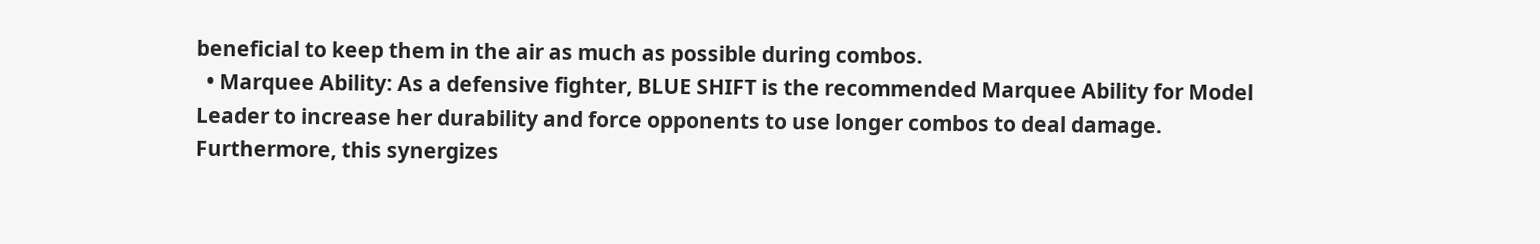beneficial to keep them in the air as much as possible during combos.
  • Marquee Ability: As a defensive fighter, BLUE SHIFT is the recommended Marquee Ability for Model Leader to increase her durability and force opponents to use longer combos to deal damage. Furthermore, this synergizes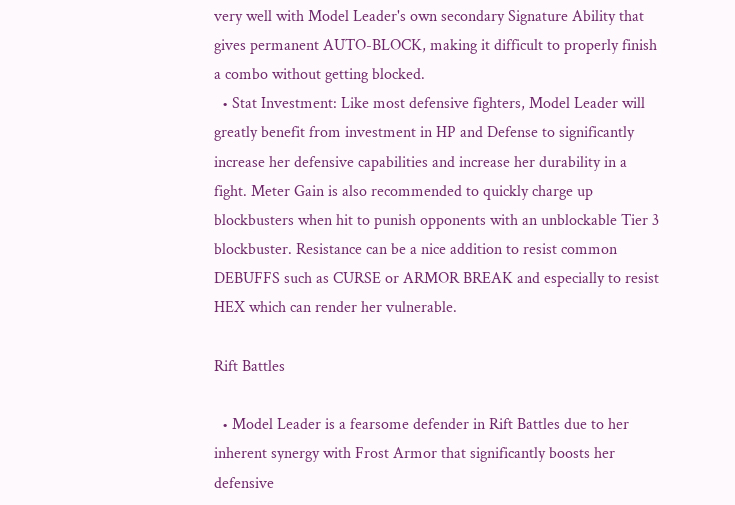very well with Model Leader's own secondary Signature Ability that gives permanent AUTO-BLOCK, making it difficult to properly finish a combo without getting blocked.
  • Stat Investment: Like most defensive fighters, Model Leader will greatly benefit from investment in HP and Defense to significantly increase her defensive capabilities and increase her durability in a fight. Meter Gain is also recommended to quickly charge up blockbusters when hit to punish opponents with an unblockable Tier 3 blockbuster. Resistance can be a nice addition to resist common DEBUFFS such as CURSE or ARMOR BREAK and especially to resist HEX which can render her vulnerable.

Rift Battles

  • Model Leader is a fearsome defender in Rift Battles due to her inherent synergy with Frost Armor that significantly boosts her defensive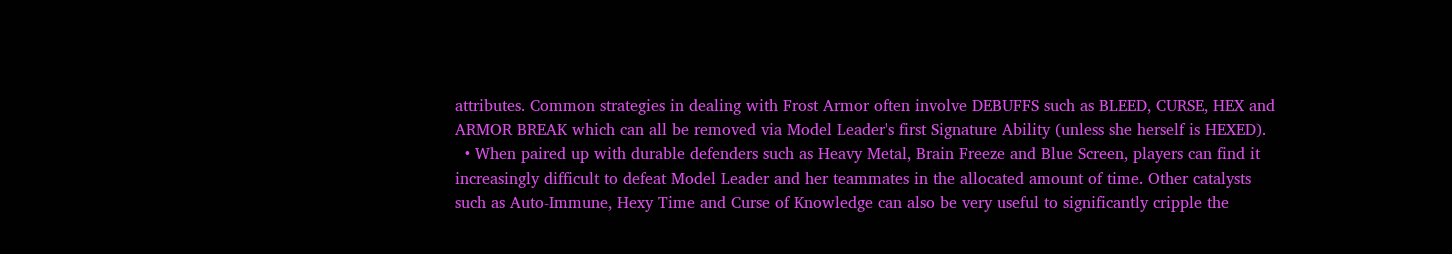attributes. Common strategies in dealing with Frost Armor often involve DEBUFFS such as BLEED, CURSE, HEX and ARMOR BREAK which can all be removed via Model Leader's first Signature Ability (unless she herself is HEXED).
  • When paired up with durable defenders such as Heavy Metal, Brain Freeze and Blue Screen, players can find it increasingly difficult to defeat Model Leader and her teammates in the allocated amount of time. Other catalysts such as Auto-Immune, Hexy Time and Curse of Knowledge can also be very useful to significantly cripple the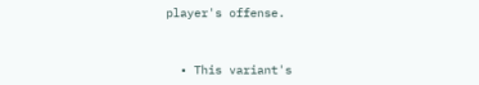player's offense.


  • This variant's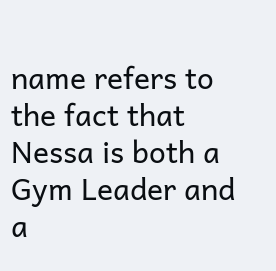name refers to the fact that Nessa is both a Gym Leader and a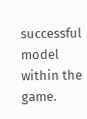successful model within the game.